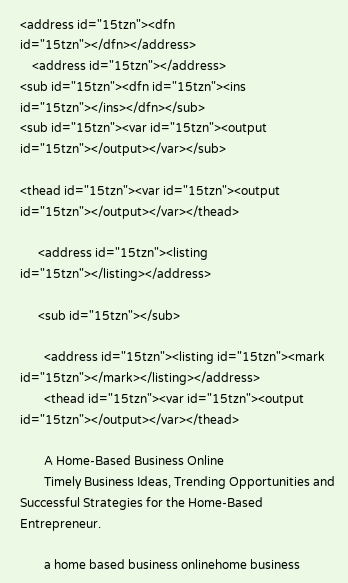<address id="15tzn"><dfn id="15tzn"></dfn></address>
    <address id="15tzn"></address>
<sub id="15tzn"><dfn id="15tzn"><ins id="15tzn"></ins></dfn></sub>
<sub id="15tzn"><var id="15tzn"><output id="15tzn"></output></var></sub>

<thead id="15tzn"><var id="15tzn"><output id="15tzn"></output></var></thead>

      <address id="15tzn"><listing id="15tzn"></listing></address>

      <sub id="15tzn"></sub>

        <address id="15tzn"><listing id="15tzn"><mark id="15tzn"></mark></listing></address>
        <thead id="15tzn"><var id="15tzn"><output id="15tzn"></output></var></thead>

        A Home-Based Business Online
        Timely Business Ideas, Trending Opportunities and Successful Strategies for the Home-Based Entrepreneur.

        a home based business onlinehome business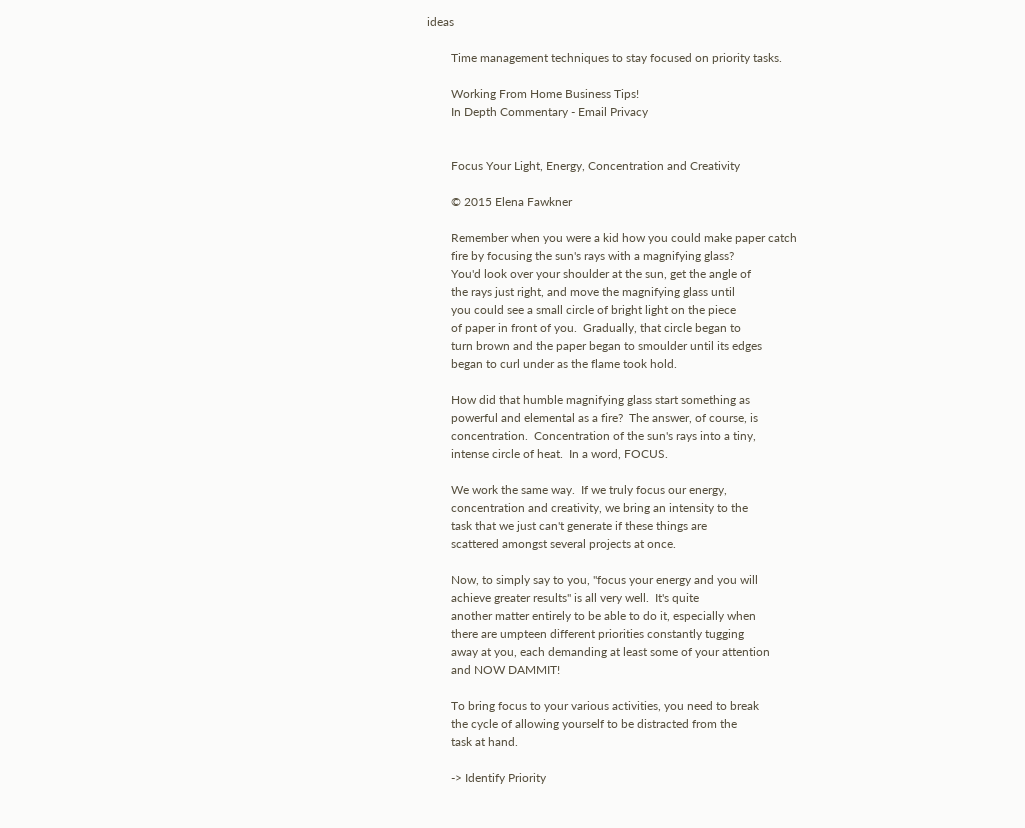ideas

        Time management techniques to stay focused on priority tasks.

        Working From Home Business Tips!
        In Depth Commentary - Email Privacy


        Focus Your Light, Energy, Concentration and Creativity

        © 2015 Elena Fawkner

        Remember when you were a kid how you could make paper catch
        fire by focusing the sun's rays with a magnifying glass?
        You'd look over your shoulder at the sun, get the angle of
        the rays just right, and move the magnifying glass until
        you could see a small circle of bright light on the piece
        of paper in front of you.  Gradually, that circle began to
        turn brown and the paper began to smoulder until its edges
        began to curl under as the flame took hold.

        How did that humble magnifying glass start something as
        powerful and elemental as a fire?  The answer, of course, is
        concentration.  Concentration of the sun's rays into a tiny,
        intense circle of heat.  In a word, FOCUS.

        We work the same way.  If we truly focus our energy,
        concentration and creativity, we bring an intensity to the
        task that we just can't generate if these things are
        scattered amongst several projects at once.

        Now, to simply say to you, "focus your energy and you will
        achieve greater results" is all very well.  It's quite
        another matter entirely to be able to do it, especially when
        there are umpteen different priorities constantly tugging
        away at you, each demanding at least some of your attention
        and NOW DAMMIT!

        To bring focus to your various activities, you need to break
        the cycle of allowing yourself to be distracted from the
        task at hand.

        -> Identify Priority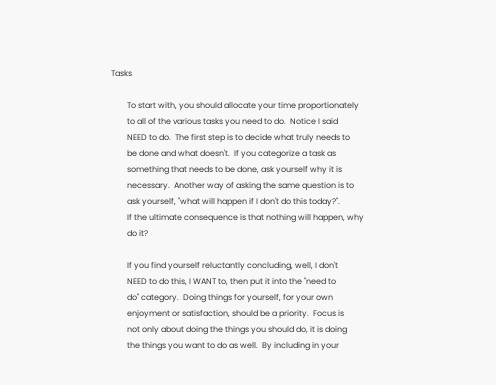Tasks

        To start with, you should allocate your time proportionately
        to all of the various tasks you need to do.  Notice I said
        NEED to do.  The first step is to decide what truly needs to
        be done and what doesn't.  If you categorize a task as
        something that needs to be done, ask yourself why it is
        necessary.  Another way of asking the same question is to
        ask yourself, "what will happen if I don't do this today?".
        If the ultimate consequence is that nothing will happen, why
        do it?

        If you find yourself reluctantly concluding, well, I don't
        NEED to do this, I WANT to, then put it into the "need to
        do" category.  Doing things for yourself, for your own
        enjoyment or satisfaction, should be a priority.  Focus is
        not only about doing the things you should do, it is doing
        the things you want to do as well.  By including in your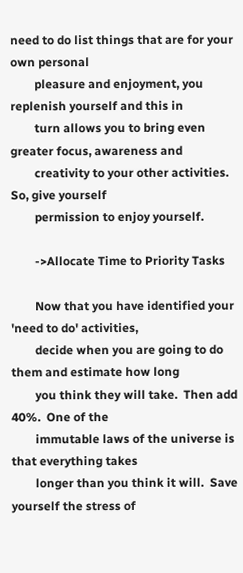need to do list things that are for your own personal
        pleasure and enjoyment, you replenish yourself and this in
        turn allows you to bring even greater focus, awareness and
        creativity to your other activities.  So, give yourself
        permission to enjoy yourself.

        ->Allocate Time to Priority Tasks

        Now that you have identified your 'need to do' activities,
        decide when you are going to do them and estimate how long
        you think they will take.  Then add 40%.  One of the
        immutable laws of the universe is that everything takes
        longer than you think it will.  Save yourself the stress of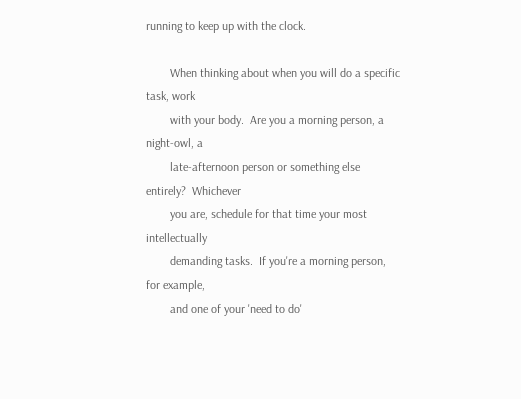running to keep up with the clock.

        When thinking about when you will do a specific task, work
        with your body.  Are you a morning person, a night-owl, a
        late-afternoon person or something else entirely?  Whichever
        you are, schedule for that time your most intellectually
        demanding tasks.  If you're a morning person, for example,
        and one of your 'need to do'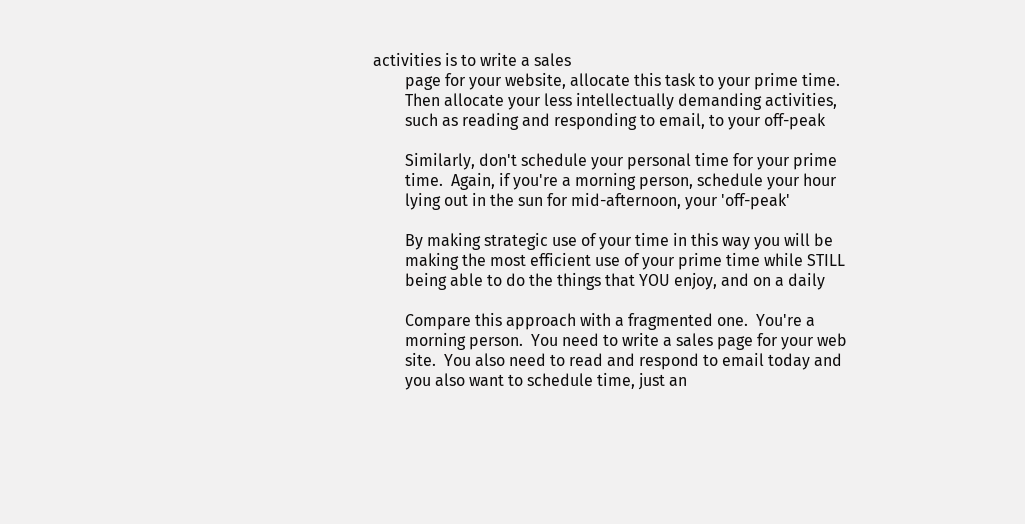activities is to write a sales
        page for your website, allocate this task to your prime time.
        Then allocate your less intellectually demanding activities,
        such as reading and responding to email, to your off-peak

        Similarly, don't schedule your personal time for your prime
        time.  Again, if you're a morning person, schedule your hour
        lying out in the sun for mid-afternoon, your 'off-peak'

        By making strategic use of your time in this way you will be
        making the most efficient use of your prime time while STILL
        being able to do the things that YOU enjoy, and on a daily

        Compare this approach with a fragmented one.  You're a
        morning person.  You need to write a sales page for your web
        site.  You also need to read and respond to email today and
        you also want to schedule time, just an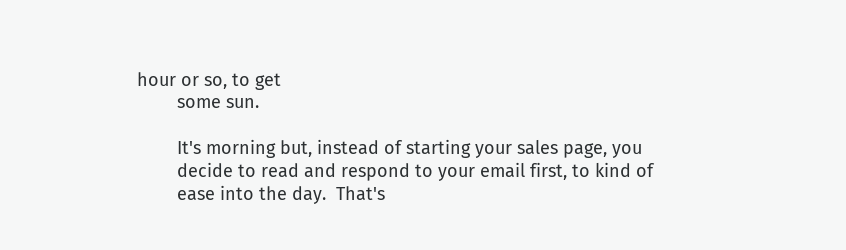hour or so, to get
        some sun.

        It's morning but, instead of starting your sales page, you
        decide to read and respond to your email first, to kind of
        ease into the day.  That's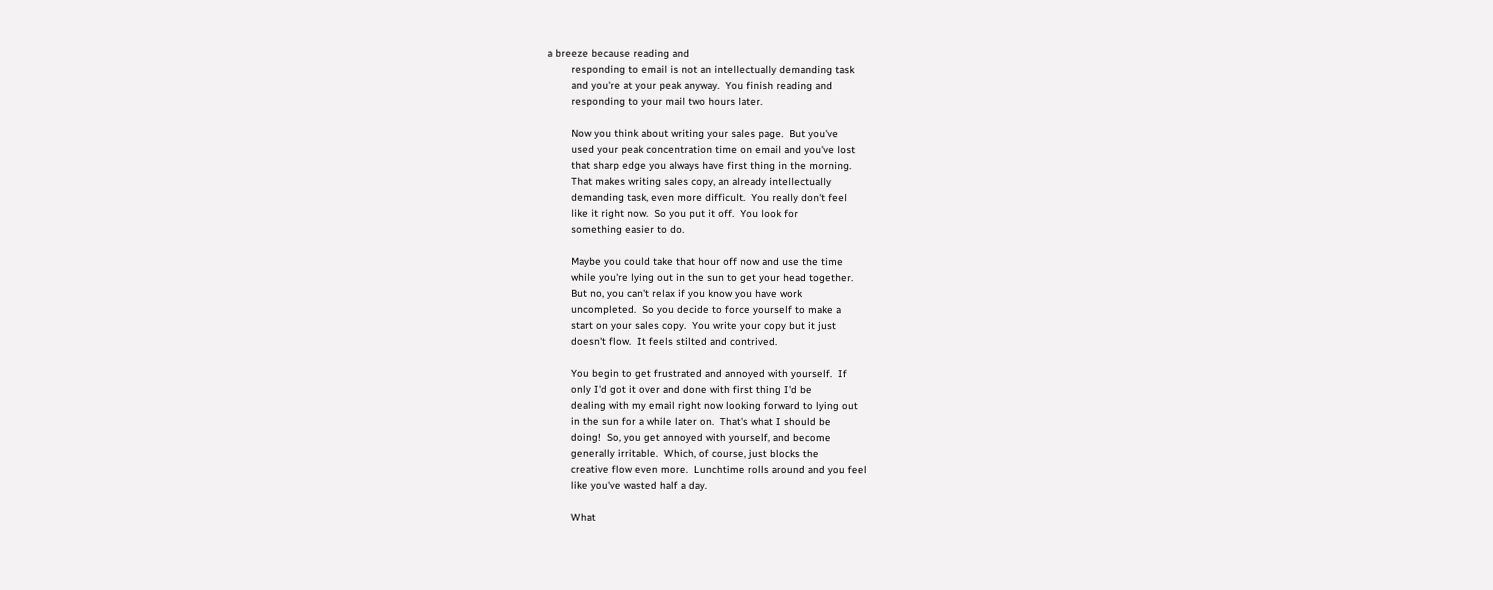a breeze because reading and
        responding to email is not an intellectually demanding task
        and you're at your peak anyway.  You finish reading and
        responding to your mail two hours later.

        Now you think about writing your sales page.  But you've
        used your peak concentration time on email and you've lost
        that sharp edge you always have first thing in the morning.
        That makes writing sales copy, an already intellectually
        demanding task, even more difficult.  You really don't feel
        like it right now.  So you put it off.  You look for
        something easier to do.

        Maybe you could take that hour off now and use the time
        while you're lying out in the sun to get your head together.
        But no, you can't relax if you know you have work
        uncompleted.  So you decide to force yourself to make a
        start on your sales copy.  You write your copy but it just
        doesn't flow.  It feels stilted and contrived.

        You begin to get frustrated and annoyed with yourself.  If
        only I'd got it over and done with first thing I'd be
        dealing with my email right now looking forward to lying out
        in the sun for a while later on.  That's what I should be
        doing!  So, you get annoyed with yourself, and become
        generally irritable.  Which, of course, just blocks the
        creative flow even more.  Lunchtime rolls around and you feel
        like you've wasted half a day.

        What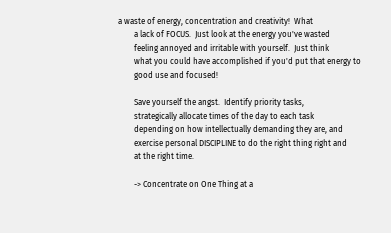a waste of energy, concentration and creativity!  What
        a lack of FOCUS.  Just look at the energy you've wasted
        feeling annoyed and irritable with yourself.  Just think
        what you could have accomplished if you'd put that energy to
        good use and focused!

        Save yourself the angst.  Identify priority tasks,
        strategically allocate times of the day to each task
        depending on how intellectually demanding they are, and
        exercise personal DISCIPLINE to do the right thing right and
        at the right time.

        -> Concentrate on One Thing at a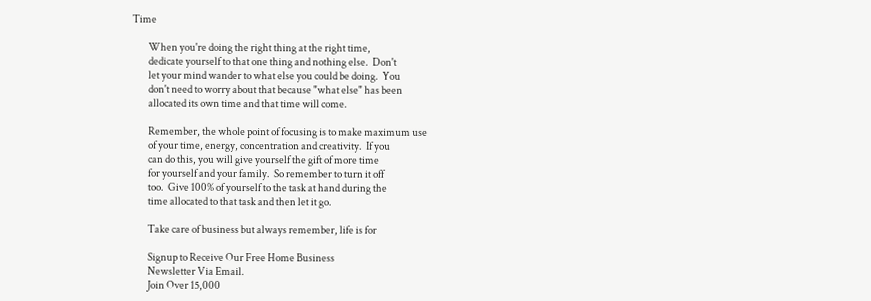Time

        When you're doing the right thing at the right time,
        dedicate yourself to that one thing and nothing else.  Don't
        let your mind wander to what else you could be doing.  You
        don't need to worry about that because "what else" has been
        allocated its own time and that time will come.

        Remember, the whole point of focusing is to make maximum use
        of your time, energy, concentration and creativity.  If you
        can do this, you will give yourself the gift of more time
        for yourself and your family.  So remember to turn it off
        too.  Give 100% of yourself to the task at hand during the
        time allocated to that task and then let it go.

        Take care of business but always remember, life is for

        Signup to Receive Our Free Home Business
        Newsletter Via Email.
        Join Over 15,000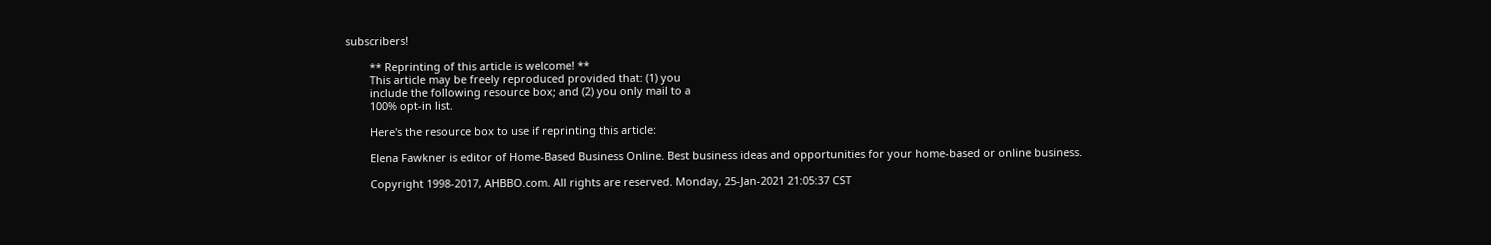subscribers!

        ** Reprinting of this article is welcome! **
        This article may be freely reproduced provided that: (1) you
        include the following resource box; and (2) you only mail to a
        100% opt-in list.

        Here's the resource box to use if reprinting this article:

        Elena Fawkner is editor of Home-Based Business Online. Best business ideas and opportunities for your home-based or online business.

        Copyright 1998-2017, AHBBO.com. All rights are reserved. Monday, 25-Jan-2021 21:05:37 CST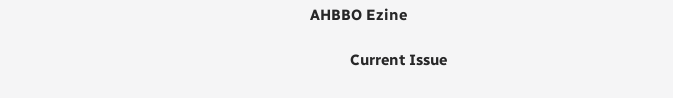AHBBO Ezine

          Current Issue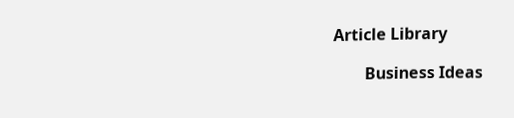Article Library

        Business Ideas